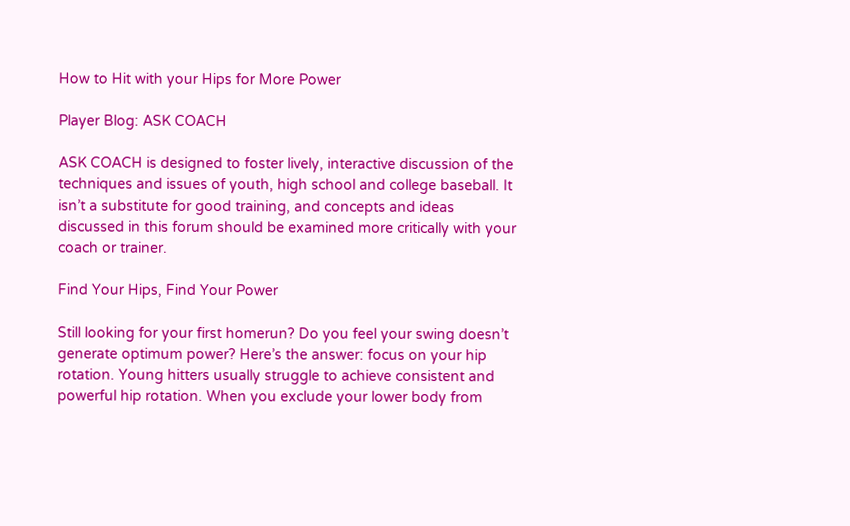How to Hit with your Hips for More Power

Player Blog: ASK COACH

ASK COACH is designed to foster lively, interactive discussion of the techniques and issues of youth, high school and college baseball. It isn’t a substitute for good training, and concepts and ideas discussed in this forum should be examined more critically with your coach or trainer.

Find Your Hips, Find Your Power

Still looking for your first homerun? Do you feel your swing doesn’t generate optimum power? Here’s the answer: focus on your hip rotation. Young hitters usually struggle to achieve consistent and powerful hip rotation. When you exclude your lower body from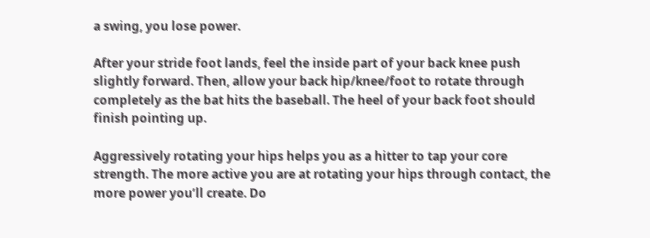a swing, you lose power.

After your stride foot lands, feel the inside part of your back knee push slightly forward. Then, allow your back hip/knee/foot to rotate through completely as the bat hits the baseball. The heel of your back foot should finish pointing up.

Aggressively rotating your hips helps you as a hitter to tap your core strength. The more active you are at rotating your hips through contact, the more power you’ll create. Do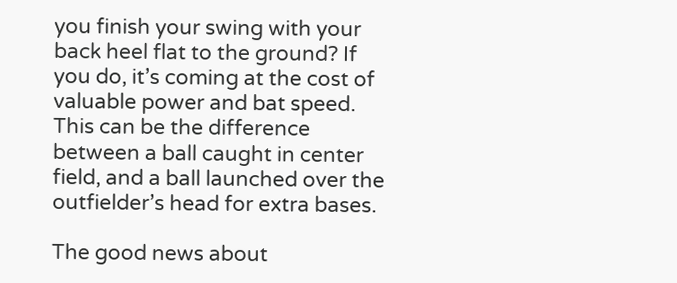you finish your swing with your back heel flat to the ground? If you do, it’s coming at the cost of valuable power and bat speed. This can be the difference between a ball caught in center field, and a ball launched over the outfielder’s head for extra bases.

The good news about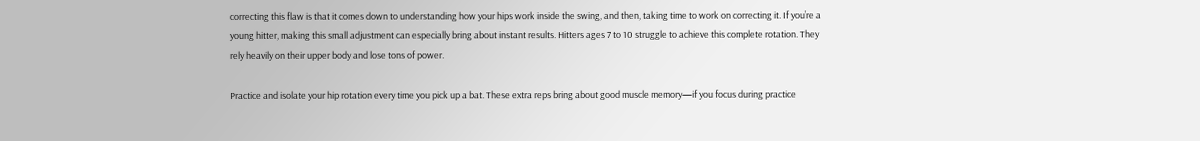correcting this flaw is that it comes down to understanding how your hips work inside the swing, and then, taking time to work on correcting it. If you’re a young hitter, making this small adjustment can especially bring about instant results. Hitters ages 7 to 10 struggle to achieve this complete rotation. They rely heavily on their upper body and lose tons of power.

Practice and isolate your hip rotation every time you pick up a bat. These extra reps bring about good muscle memory—if you focus during practice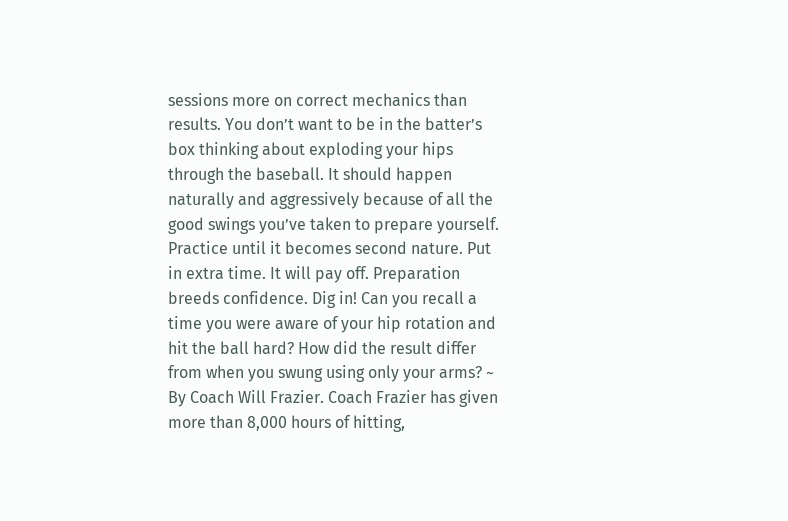sessions more on correct mechanics than results. You don’t want to be in the batter’s box thinking about exploding your hips through the baseball. It should happen naturally and aggressively because of all the good swings you’ve taken to prepare yourself. Practice until it becomes second nature. Put in extra time. It will pay off. Preparation breeds confidence. Dig in! Can you recall a time you were aware of your hip rotation and hit the ball hard? How did the result differ from when you swung using only your arms? ~ By Coach Will Frazier. Coach Frazier has given more than 8,000 hours of hitting,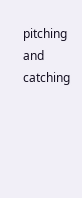pitching and catching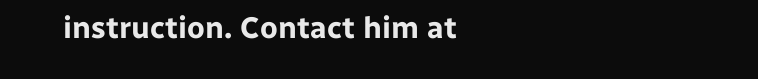instruction. Contact him at